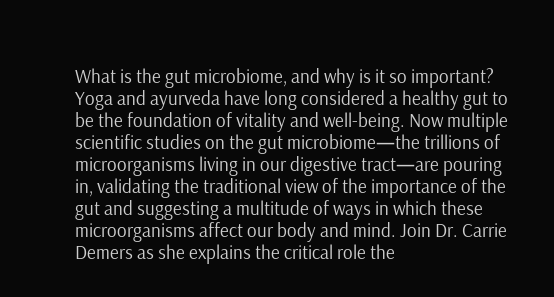What is the gut microbiome, and why is it so important? Yoga and ayurveda have long considered a healthy gut to be the foundation of vitality and well-being. Now multiple scientific studies on the gut microbiome—the trillions of microorganisms living in our digestive tract—are pouring in, validating the traditional view of the importance of the gut and suggesting a multitude of ways in which these microorganisms affect our body and mind. Join Dr. Carrie Demers as she explains the critical role the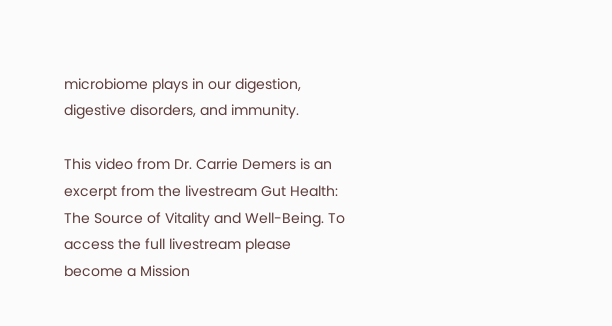microbiome plays in our digestion, digestive disorders, and immunity.

This video from Dr. Carrie Demers is an excerpt from the livestream Gut Health: The Source of Vitality and Well-Being. To access the full livestream please become a Mission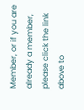Member, or if you are already a member, please click the link above to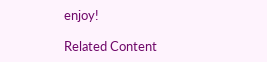enjoy!

Related Content